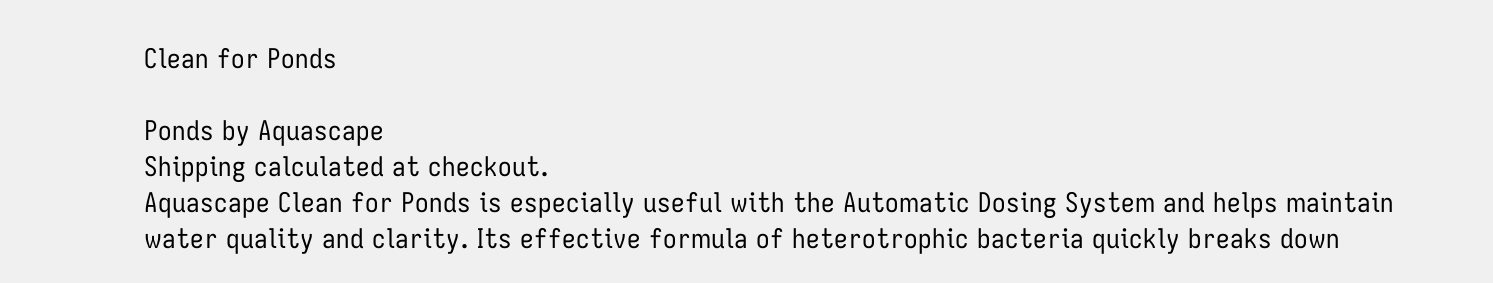Clean for Ponds

Ponds by Aquascape
Shipping calculated at checkout.
Aquascape Clean for Ponds is especially useful with the Automatic Dosing System and helps maintain water quality and clarity. Its effective formula of heterotrophic bacteria quickly breaks down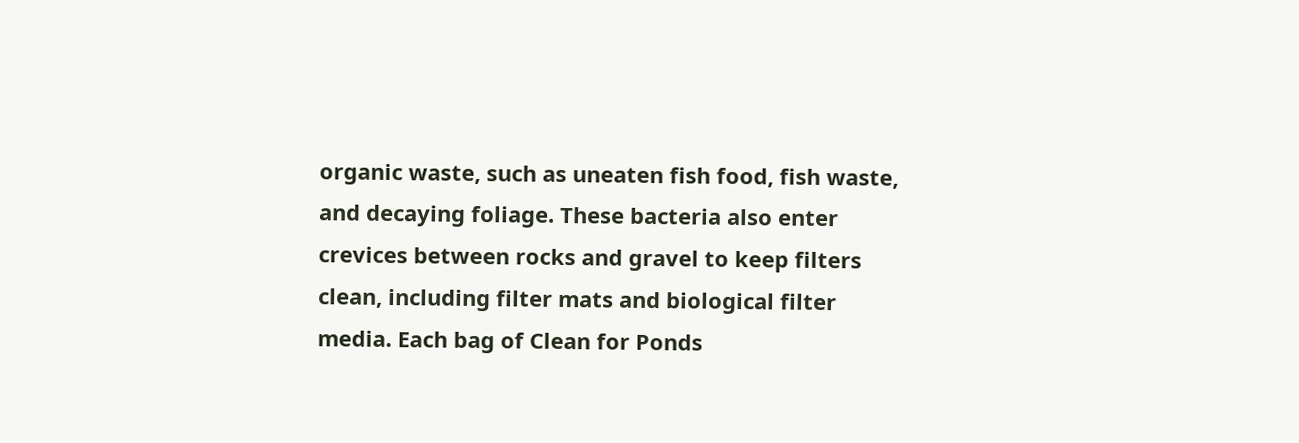organic waste, such as uneaten fish food, fish waste, and decaying foliage. These bacteria also enter crevices between rocks and gravel to keep filters clean, including filter mats and biological filter media. Each bag of Clean for Ponds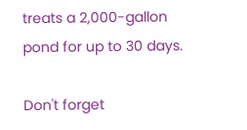treats a 2,000-gallon pond for up to 30 days.

Don't forget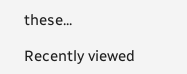these...

Recently viewed